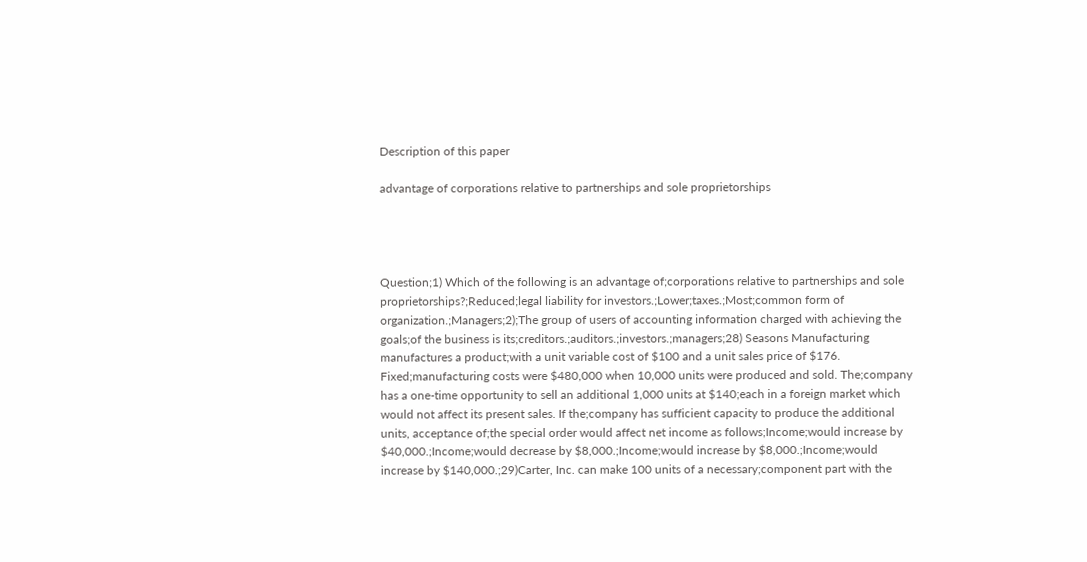Description of this paper

advantage of corporations relative to partnerships and sole proprietorships




Question;1) Which of the following is an advantage of;corporations relative to partnerships and sole proprietorships?;Reduced;legal liability for investors.;Lower;taxes.;Most;common form of organization.;Managers;2);The group of users of accounting information charged with achieving the goals;of the business is its;creditors.;auditors.;investors.;managers;28) Seasons Manufacturing manufactures a product;with a unit variable cost of $100 and a unit sales price of $176. Fixed;manufacturing costs were $480,000 when 10,000 units were produced and sold. The;company has a one-time opportunity to sell an additional 1,000 units at $140;each in a foreign market which would not affect its present sales. If the;company has sufficient capacity to produce the additional units, acceptance of;the special order would affect net income as follows;Income;would increase by $40,000.;Income;would decrease by $8,000.;Income;would increase by $8,000.;Income;would increase by $140,000.;29)Carter, Inc. can make 100 units of a necessary;component part with the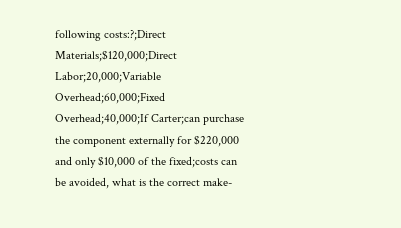following costs:?;Direct Materials;$120,000;Direct Labor;20,000;Variable Overhead;60,000;Fixed Overhead;40,000;If Carter;can purchase the component externally for $220,000 and only $10,000 of the fixed;costs can be avoided, what is the correct make-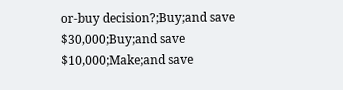or-buy decision?;Buy;and save $30,000;Buy;and save $10,000;Make;and save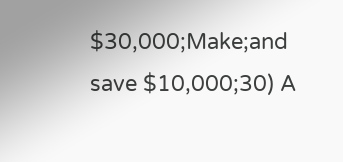$30,000;Make;and save $10,000;30) A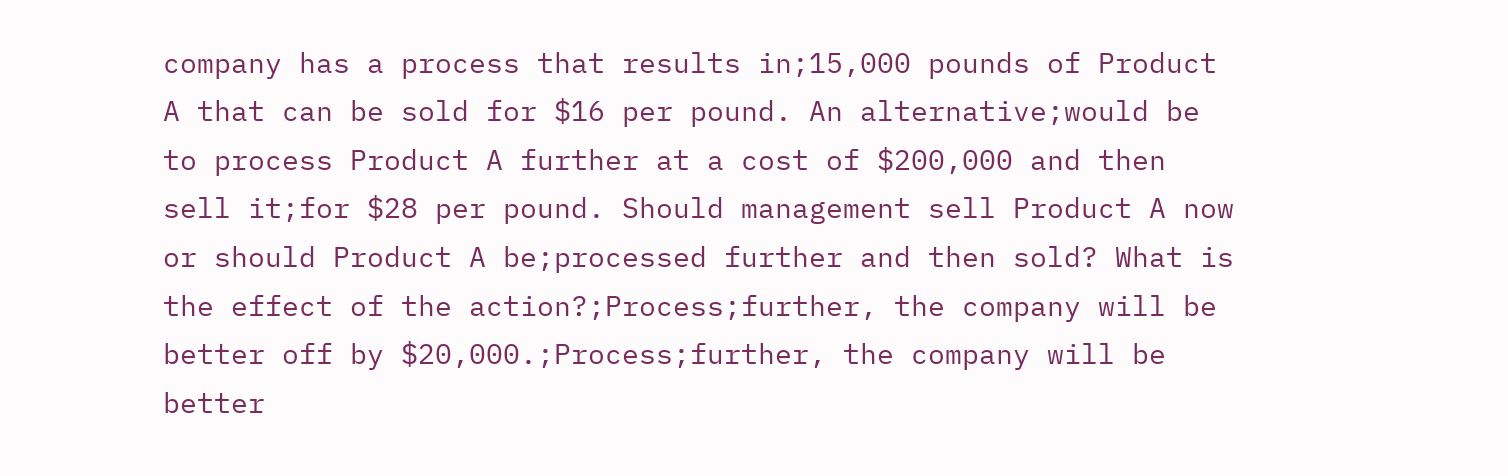company has a process that results in;15,000 pounds of Product A that can be sold for $16 per pound. An alternative;would be to process Product A further at a cost of $200,000 and then sell it;for $28 per pound. Should management sell Product A now or should Product A be;processed further and then sold? What is the effect of the action?;Process;further, the company will be better off by $20,000.;Process;further, the company will be better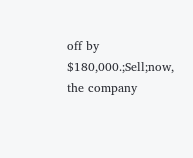off by $180,000.;Sell;now, the company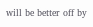will be better off by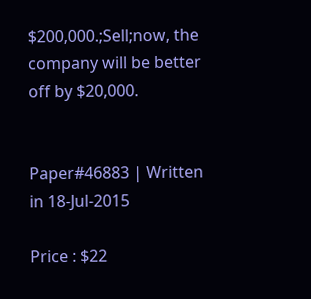$200,000.;Sell;now, the company will be better off by $20,000.


Paper#46883 | Written in 18-Jul-2015

Price : $22